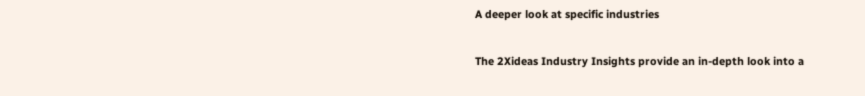A deeper look at specific industries

The 2Xideas Industry Insights provide an in-depth look into a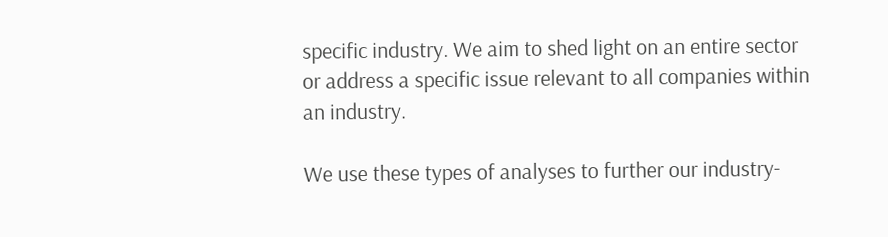specific industry. We aim to shed light on an entire sector or address a specific issue relevant to all companies within an industry.

We use these types of analyses to further our industry-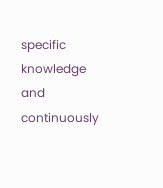specific knowledge and continuously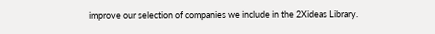improve our selection of companies we include in the 2Xideas Library.